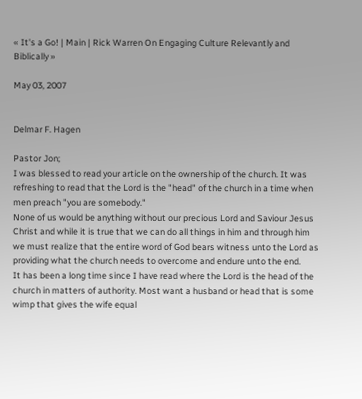« It's a Go! | Main | Rick Warren On Engaging Culture Relevantly and Biblically »

May 03, 2007


Delmar F. Hagen

Pastor Jon;
I was blessed to read your article on the ownership of the church. It was refreshing to read that the Lord is the "head" of the church in a time when men preach "you are somebody."
None of us would be anything without our precious Lord and Saviour Jesus Christ and while it is true that we can do all things in him and through him we must realize that the entire word of God bears witness unto the Lord as providing what the church needs to overcome and endure unto the end.
It has been a long time since I have read where the Lord is the head of the church in matters of authority. Most want a husband or head that is some wimp that gives the wife equal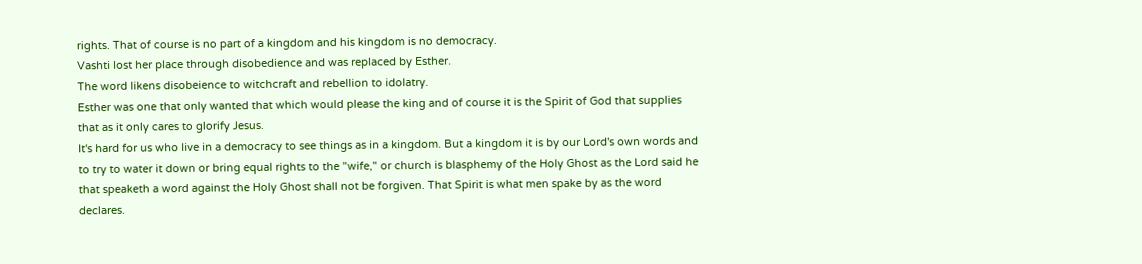rights. That of course is no part of a kingdom and his kingdom is no democracy.
Vashti lost her place through disobedience and was replaced by Esther.
The word likens disobeience to witchcraft and rebellion to idolatry.
Esther was one that only wanted that which would please the king and of course it is the Spirit of God that supplies that as it only cares to glorify Jesus.
It's hard for us who live in a democracy to see things as in a kingdom. But a kingdom it is by our Lord's own words and to try to water it down or bring equal rights to the "wife," or church is blasphemy of the Holy Ghost as the Lord said he that speaketh a word against the Holy Ghost shall not be forgiven. That Spirit is what men spake by as the word declares.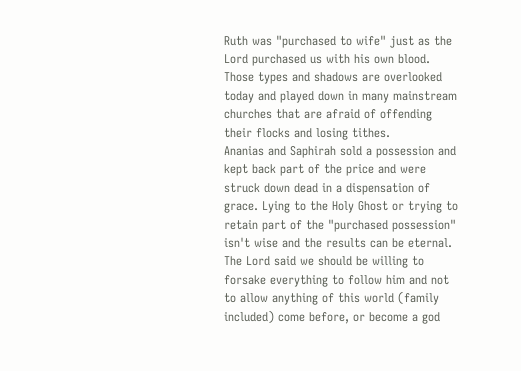Ruth was "purchased to wife" just as the Lord purchased us with his own blood. Those types and shadows are overlooked today and played down in many mainstream churches that are afraid of offending their flocks and losing tithes.
Ananias and Saphirah sold a possession and kept back part of the price and were struck down dead in a dispensation of grace. Lying to the Holy Ghost or trying to retain part of the "purchased possession" isn't wise and the results can be eternal.
The Lord said we should be willing to forsake everything to follow him and not to allow anything of this world (family included) come before, or become a god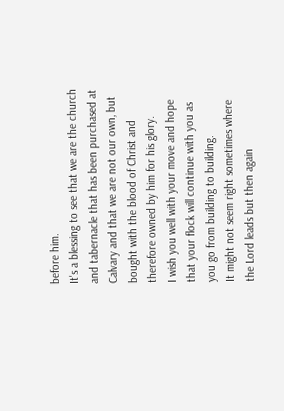before him.
It's a blessing to see that we are the church and tabernacle that has been purchased at Calvary and that we are not our own, but bought with the blood of Christ and therefore owned by him for his glory.
I wish you well with your move and hope that your flock will continue with you as you go from building to building.
It might not seem right sometimes where the Lord leads but then again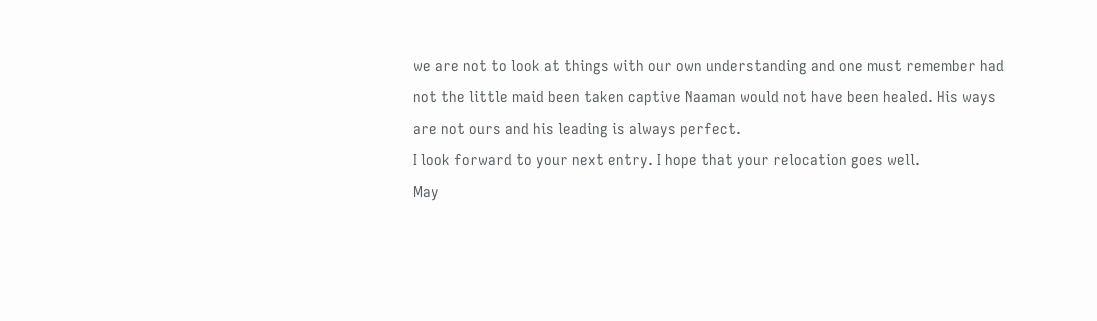we are not to look at things with our own understanding and one must remember had not the little maid been taken captive Naaman would not have been healed. His ways are not ours and his leading is always perfect.
I look forward to your next entry. I hope that your relocation goes well.
May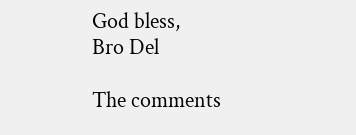God bless,
Bro Del

The comments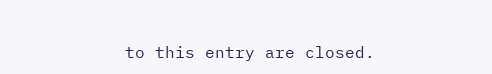to this entry are closed.